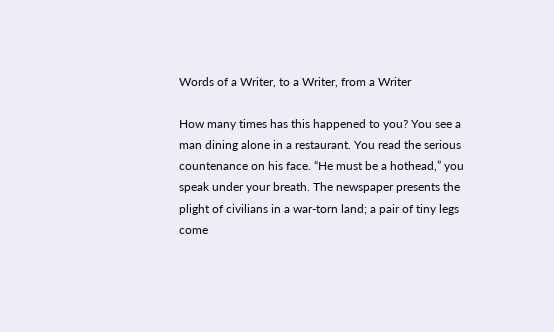Words of a Writer, to a Writer, from a Writer

How many times has this happened to you? You see a man dining alone in a restaurant. You read the serious countenance on his face. “He must be a hothead,” you speak under your breath. The newspaper presents the plight of civilians in a war-torn land; a pair of tiny legs come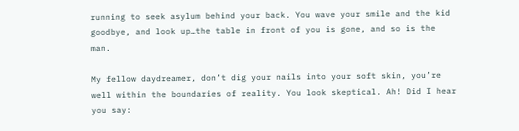running to seek asylum behind your back. You wave your smile and the kid goodbye, and look up…the table in front of you is gone, and so is the man.

My fellow daydreamer, don’t dig your nails into your soft skin, you’re well within the boundaries of reality. You look skeptical. Ah! Did I hear you say: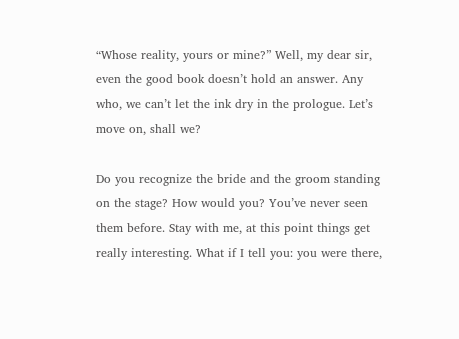“Whose reality, yours or mine?” Well, my dear sir, even the good book doesn’t hold an answer. Any who, we can’t let the ink dry in the prologue. Let’s move on, shall we?

Do you recognize the bride and the groom standing on the stage? How would you? You’ve never seen them before. Stay with me, at this point things get really interesting. What if I tell you: you were there,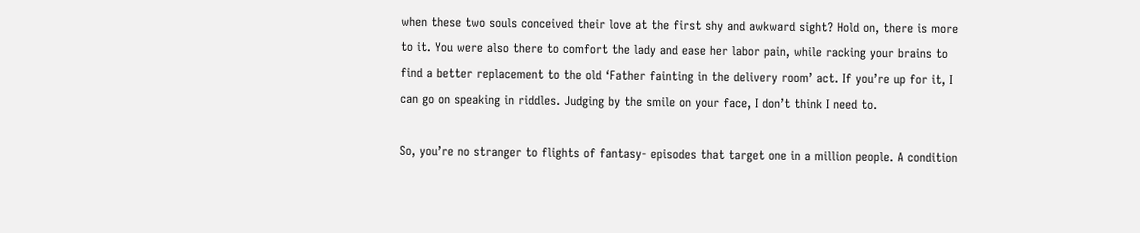when these two souls conceived their love at the first shy and awkward sight? Hold on, there is more to it. You were also there to comfort the lady and ease her labor pain, while racking your brains to find a better replacement to the old ‘Father fainting in the delivery room’ act. If you’re up for it, I can go on speaking in riddles. Judging by the smile on your face, I don’t think I need to.

So, you’re no stranger to flights of fantasy- episodes that target one in a million people. A condition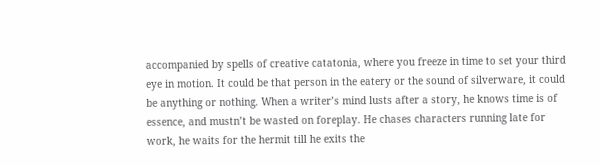accompanied by spells of creative catatonia, where you freeze in time to set your third eye in motion. It could be that person in the eatery or the sound of silverware, it could be anything or nothing. When a writer’s mind lusts after a story, he knows time is of essence, and mustn’t be wasted on foreplay. He chases characters running late for work, he waits for the hermit till he exits the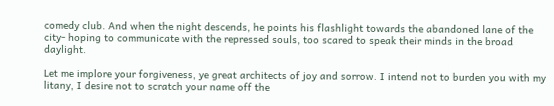comedy club. And when the night descends, he points his flashlight towards the abandoned lane of the city- hoping to communicate with the repressed souls, too scared to speak their minds in the broad daylight.

Let me implore your forgiveness, ye great architects of joy and sorrow. I intend not to burden you with my litany, I desire not to scratch your name off the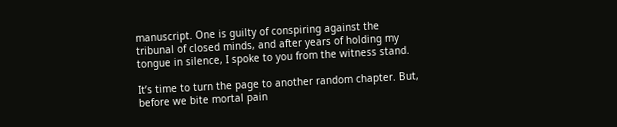manuscript. One is guilty of conspiring against the tribunal of closed minds, and after years of holding my tongue in silence, I spoke to you from the witness stand.

It’s time to turn the page to another random chapter. But, before we bite mortal pain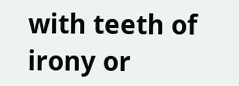with teeth of irony or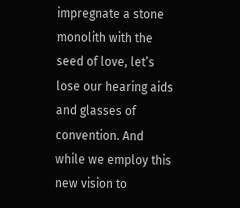impregnate a stone monolith with the seed of love, let’s lose our hearing aids and glasses of convention. And while we employ this new vision to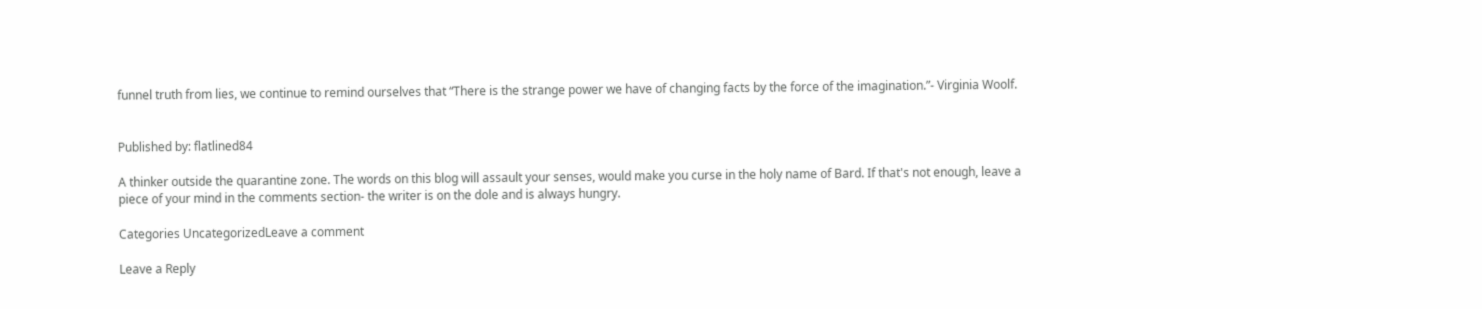funnel truth from lies, we continue to remind ourselves that “There is the strange power we have of changing facts by the force of the imagination.”- Virginia Woolf.


Published by: flatlined84

A thinker outside the quarantine zone. The words on this blog will assault your senses, would make you curse in the holy name of Bard. If that's not enough, leave a piece of your mind in the comments section- the writer is on the dole and is always hungry.

Categories UncategorizedLeave a comment

Leave a Reply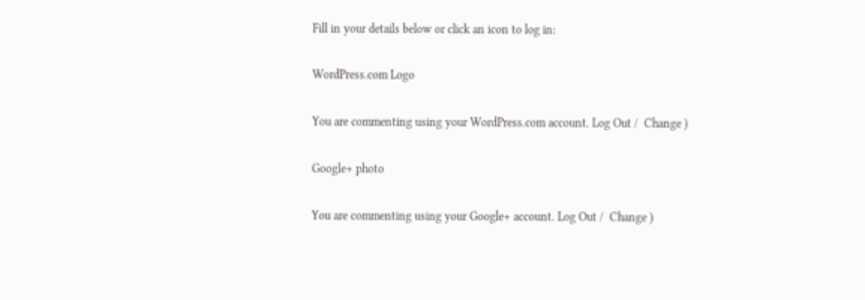Fill in your details below or click an icon to log in:

WordPress.com Logo

You are commenting using your WordPress.com account. Log Out /  Change )

Google+ photo

You are commenting using your Google+ account. Log Out /  Change )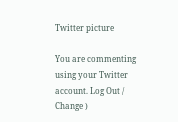Twitter picture

You are commenting using your Twitter account. Log Out /  Change )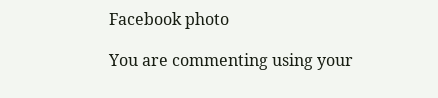Facebook photo

You are commenting using your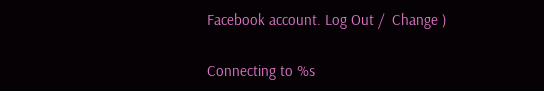Facebook account. Log Out /  Change )

Connecting to %s